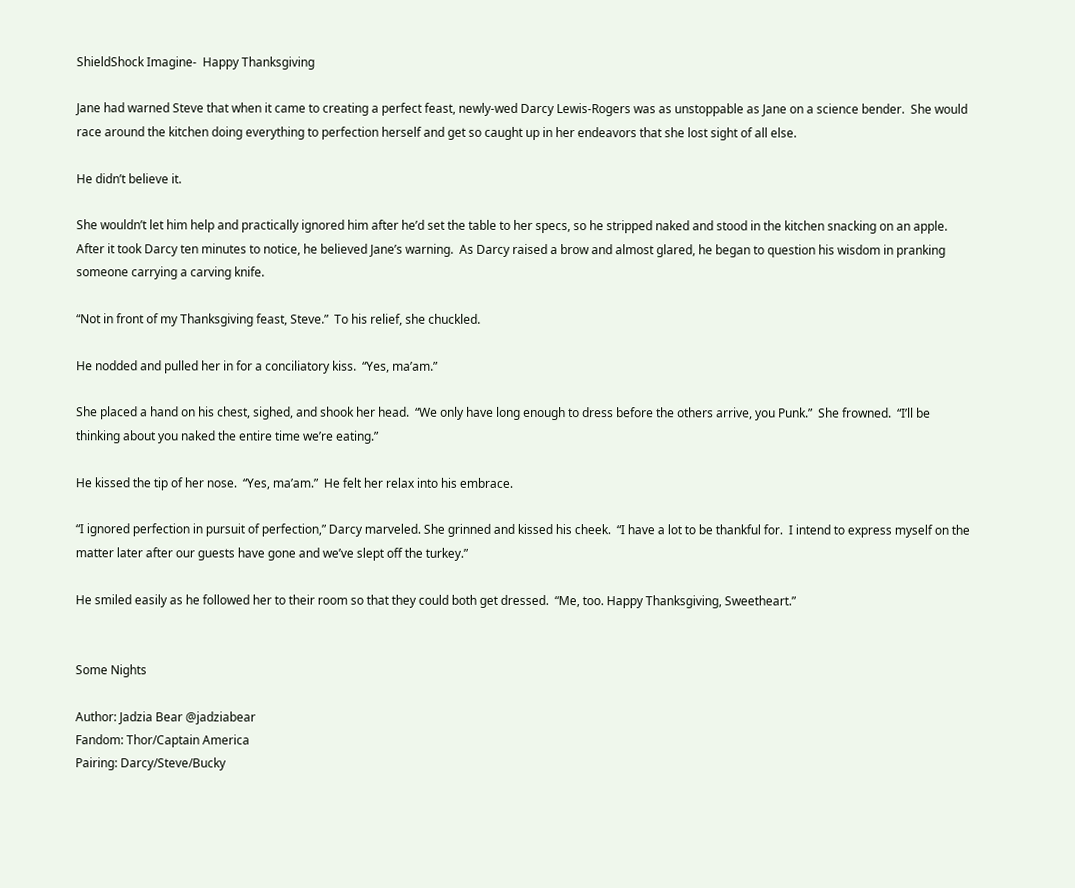ShieldShock Imagine-  Happy Thanksgiving

Jane had warned Steve that when it came to creating a perfect feast, newly-wed Darcy Lewis-Rogers was as unstoppable as Jane on a science bender.  She would race around the kitchen doing everything to perfection herself and get so caught up in her endeavors that she lost sight of all else.

He didn’t believe it.

She wouldn’t let him help and practically ignored him after he’d set the table to her specs, so he stripped naked and stood in the kitchen snacking on an apple.  After it took Darcy ten minutes to notice, he believed Jane’s warning.  As Darcy raised a brow and almost glared, he began to question his wisdom in pranking someone carrying a carving knife.

“Not in front of my Thanksgiving feast, Steve.”  To his relief, she chuckled.

He nodded and pulled her in for a conciliatory kiss.  “Yes, ma’am.”

She placed a hand on his chest, sighed, and shook her head.  “We only have long enough to dress before the others arrive, you Punk.”  She frowned.  “I’ll be thinking about you naked the entire time we’re eating.”

He kissed the tip of her nose.  “Yes, ma’am.”  He felt her relax into his embrace.

“I ignored perfection in pursuit of perfection,” Darcy marveled. She grinned and kissed his cheek.  “I have a lot to be thankful for.  I intend to express myself on the matter later after our guests have gone and we’ve slept off the turkey.”

He smiled easily as he followed her to their room so that they could both get dressed.  “Me, too. Happy Thanksgiving, Sweetheart.”


Some Nights

Author: Jadzia Bear @jadziabear
Fandom: Thor/Captain America
Pairing: Darcy/Steve/Bucky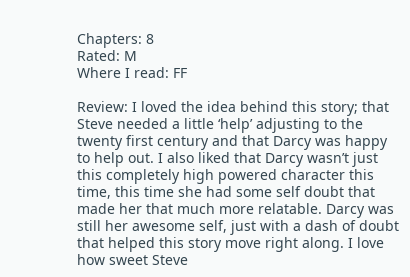Chapters: 8
Rated: M
Where I read: FF

Review: I loved the idea behind this story; that Steve needed a little ‘help’ adjusting to the twenty first century and that Darcy was happy to help out. I also liked that Darcy wasn’t just this completely high powered character this time, this time she had some self doubt that made her that much more relatable. Darcy was still her awesome self, just with a dash of doubt that helped this story move right along. I love how sweet Steve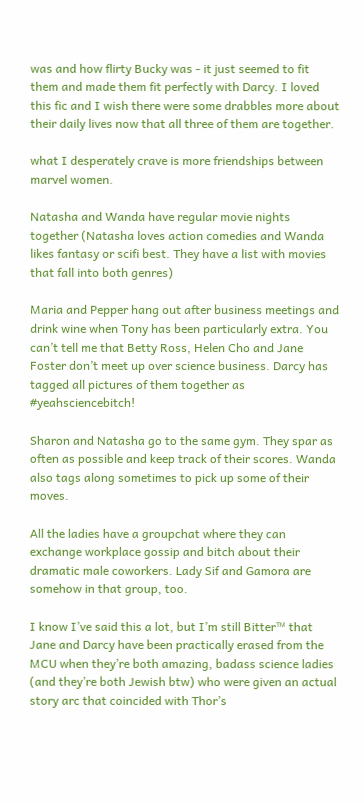was and how flirty Bucky was - it just seemed to fit them and made them fit perfectly with Darcy. I loved this fic and I wish there were some drabbles more about their daily lives now that all three of them are together.

what I desperately crave is more friendships between marvel women.

Natasha and Wanda have regular movie nights together (Natasha loves action comedies and Wanda likes fantasy or scifi best. They have a list with movies that fall into both genres)

Maria and Pepper hang out after business meetings and drink wine when Tony has been particularly extra. You can’t tell me that Betty Ross, Helen Cho and Jane Foster don’t meet up over science business. Darcy has tagged all pictures of them together as #yeahsciencebitch!

Sharon and Natasha go to the same gym. They spar as often as possible and keep track of their scores. Wanda also tags along sometimes to pick up some of their moves.

All the ladies have a groupchat where they can exchange workplace gossip and bitch about their dramatic male coworkers. Lady Sif and Gamora are somehow in that group, too.

I know I’ve said this a lot, but I’m still Bitter™ that Jane and Darcy have been practically erased from the MCU when they’re both amazing, badass science ladies (and they’re both Jewish btw) who were given an actual story arc that coincided with Thor’s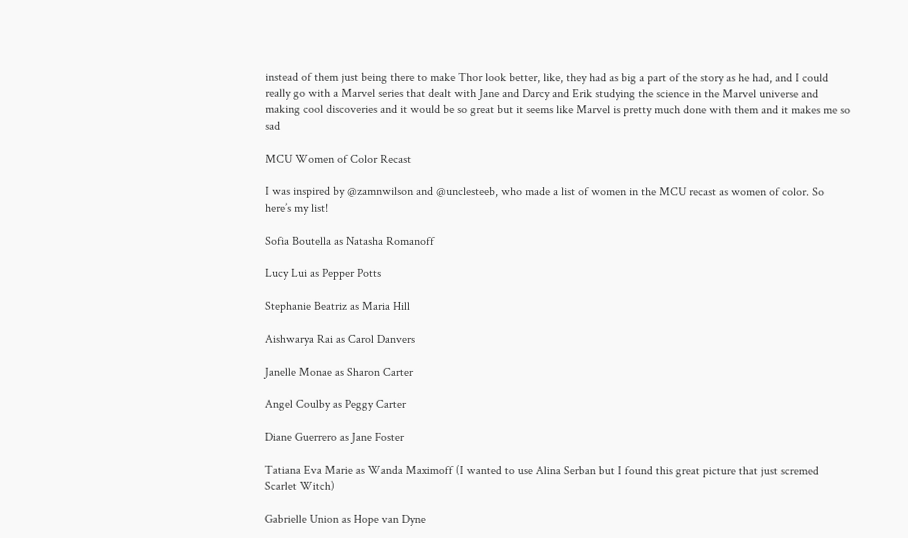instead of them just being there to make Thor look better, like, they had as big a part of the story as he had, and I could really go with a Marvel series that dealt with Jane and Darcy and Erik studying the science in the Marvel universe and making cool discoveries and it would be so great but it seems like Marvel is pretty much done with them and it makes me so sad

MCU Women of Color Recast

I was inspired by @zamnwilson and @unclesteeb, who made a list of women in the MCU recast as women of color. So here’s my list!

Sofia Boutella as Natasha Romanoff

Lucy Lui as Pepper Potts

Stephanie Beatriz as Maria Hill

Aishwarya Rai as Carol Danvers

Janelle Monae as Sharon Carter

Angel Coulby as Peggy Carter

Diane Guerrero as Jane Foster

Tatiana Eva Marie as Wanda Maximoff (I wanted to use Alina Serban but I found this great picture that just scremed Scarlet Witch)

Gabrielle Union as Hope van Dyne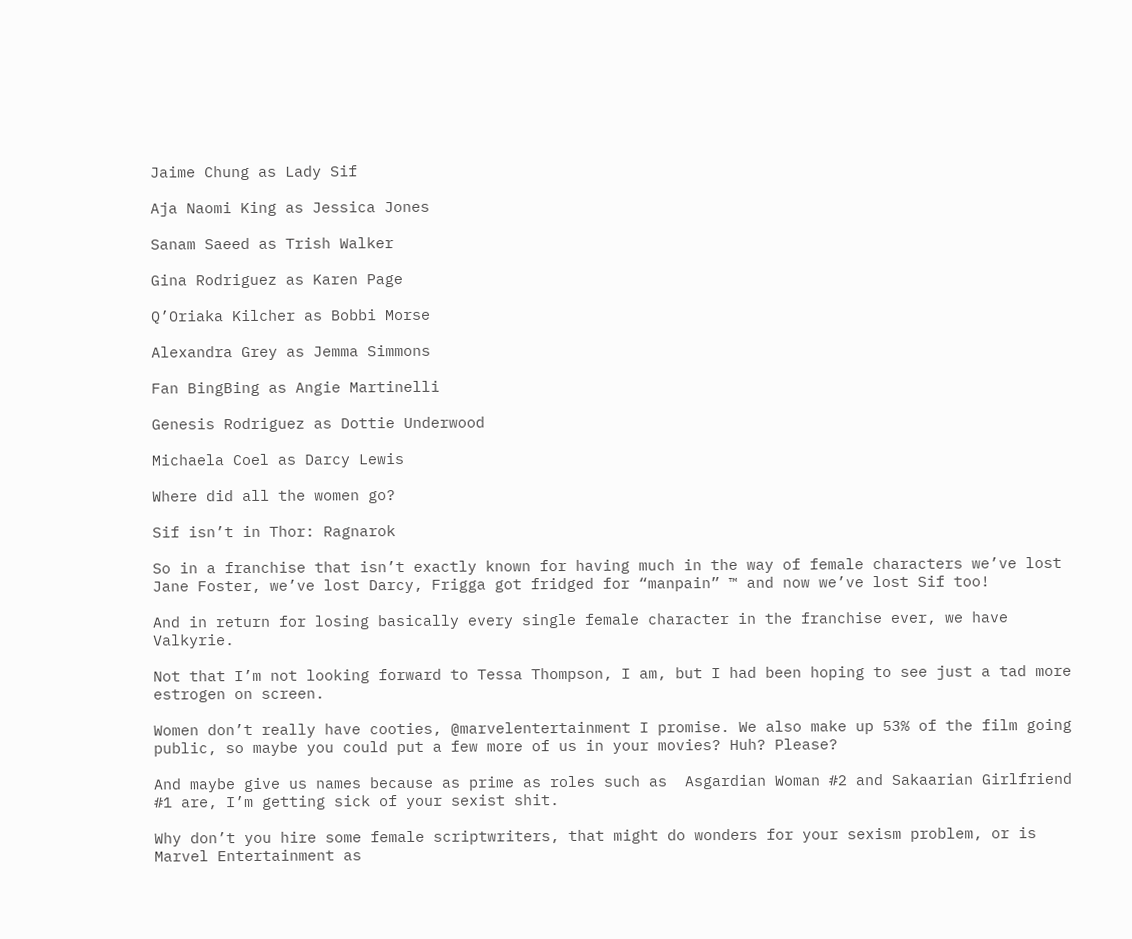Jaime Chung as Lady Sif

Aja Naomi King as Jessica Jones

Sanam Saeed as Trish Walker

Gina Rodriguez as Karen Page

Q’Oriaka Kilcher as Bobbi Morse

Alexandra Grey as Jemma Simmons

Fan BingBing as Angie Martinelli

Genesis Rodriguez as Dottie Underwood

Michaela Coel as Darcy Lewis

Where did all the women go?

Sif isn’t in Thor: Ragnarok

So in a franchise that isn’t exactly known for having much in the way of female characters we’ve lost Jane Foster, we’ve lost Darcy, Frigga got fridged for “manpain” ™ and now we’ve lost Sif too!

And in return for losing basically every single female character in the franchise ever, we have Valkyrie.

Not that I’m not looking forward to Tessa Thompson, I am, but I had been hoping to see just a tad more estrogen on screen.

Women don’t really have cooties, @marvelentertainment I promise. We also make up 53% of the film going public, so maybe you could put a few more of us in your movies? Huh? Please?

And maybe give us names because as prime as roles such as  Asgardian Woman #2 and Sakaarian Girlfriend #1 are, I’m getting sick of your sexist shit.

Why don’t you hire some female scriptwriters, that might do wonders for your sexism problem, or is Marvel Entertainment as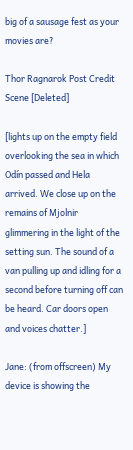big of a sausage fest as your movies are?

Thor Ragnarok Post Credit Scene [Deleted]

[lights up on the empty field overlooking the sea in which Odín passed and Hela arrived. We close up on the remains of Mjolnir glimmering in the light of the setting sun. The sound of a van pulling up and idling for a second before turning off can be heard. Car doors open and voices chatter.]

Jane: (from offscreen) My device is showing the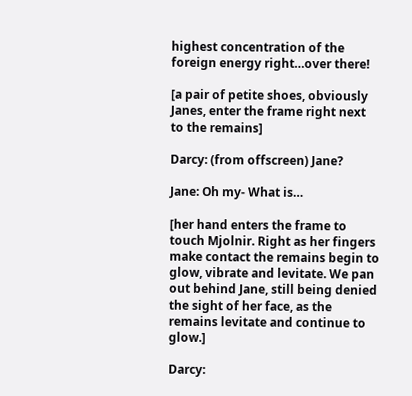highest concentration of the foreign energy right…over there!

[a pair of petite shoes, obviously Janes, enter the frame right next to the remains]

Darcy: (from offscreen) Jane?

Jane: Oh my- What is…

[her hand enters the frame to touch Mjolnir. Right as her fingers make contact the remains begin to glow, vibrate and levitate. We pan out behind Jane, still being denied the sight of her face, as the remains levitate and continue to glow.]

Darcy: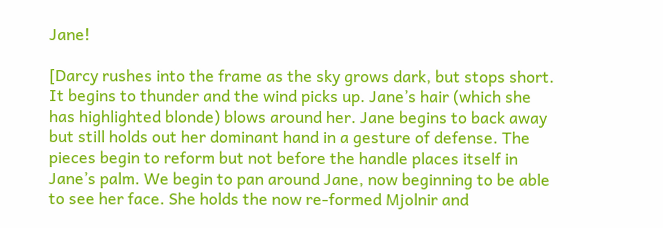Jane!

[Darcy rushes into the frame as the sky grows dark, but stops short. It begins to thunder and the wind picks up. Jane’s hair (which she has highlighted blonde) blows around her. Jane begins to back away but still holds out her dominant hand in a gesture of defense. The pieces begin to reform but not before the handle places itself in Jane’s palm. We begin to pan around Jane, now beginning to be able to see her face. She holds the now re-formed Mjolnir and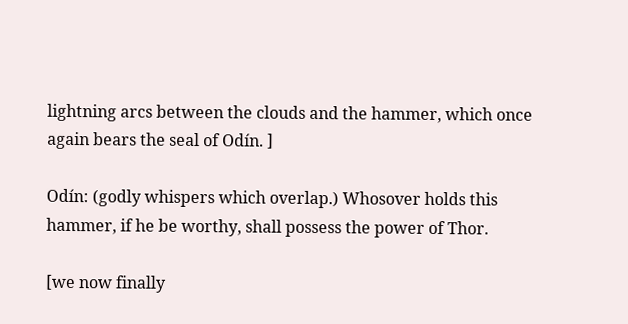lightning arcs between the clouds and the hammer, which once again bears the seal of Odín. ]

Odín: (godly whispers which overlap.) Whosover holds this hammer, if he be worthy, shall possess the power of Thor.

[we now finally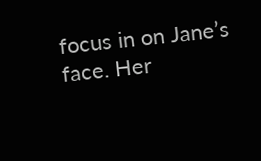focus in on Jane’s face. Her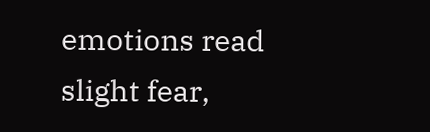emotions read slight fear,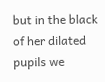but in the black of her dilated pupils we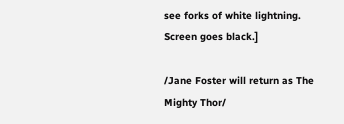see forks of white lightning. Screen goes black.]

/Jane Foster will return as The Mighty Thor/